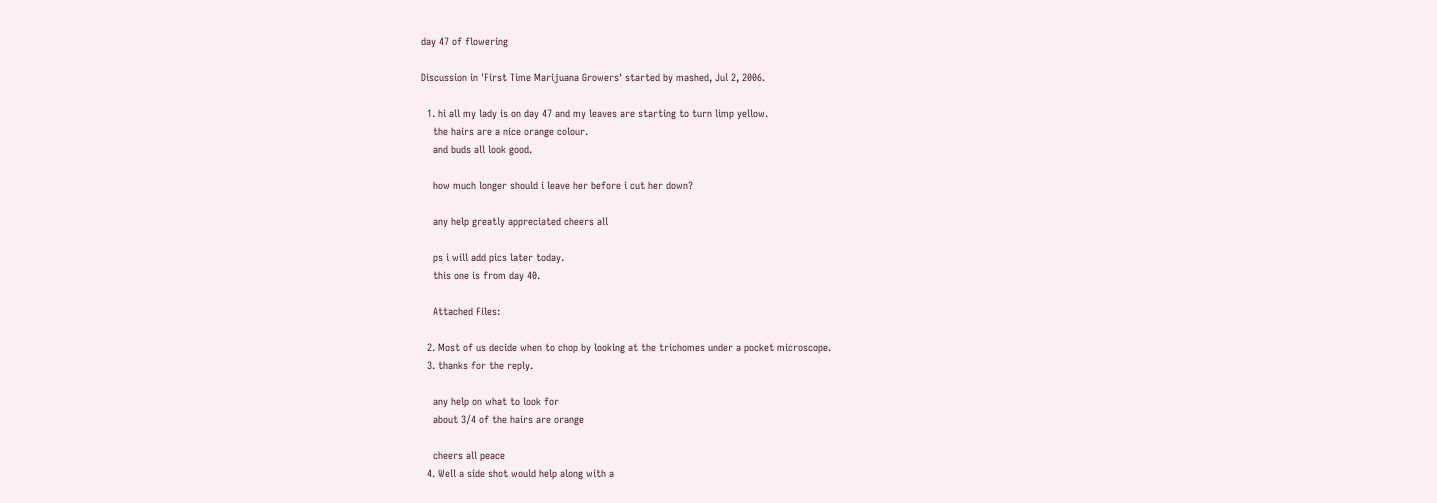day 47 of flowering

Discussion in 'First Time Marijuana Growers' started by mashed, Jul 2, 2006.

  1. hi all my lady is on day 47 and my leaves are starting to turn limp yellow.
    the hairs are a nice orange colour.
    and buds all look good.

    how much longer should i leave her before i cut her down?

    any help greatly appreciated cheers all

    ps i will add pics later today.
    this one is from day 40.

    Attached Files:

  2. Most of us decide when to chop by looking at the trichomes under a pocket microscope.
  3. thanks for the reply.

    any help on what to look for
    about 3/4 of the hairs are orange

    cheers all peace
  4. Well a side shot would help along with a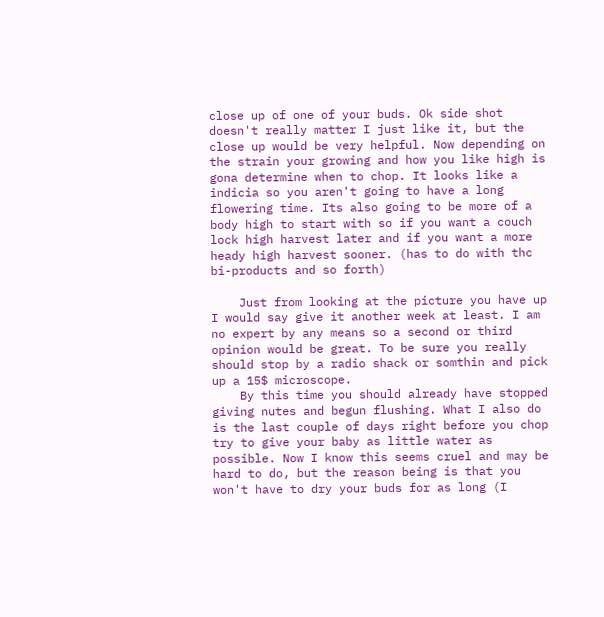close up of one of your buds. Ok side shot doesn't really matter I just like it, but the close up would be very helpful. Now depending on the strain your growing and how you like high is gona determine when to chop. It looks like a indicia so you aren't going to have a long flowering time. Its also going to be more of a body high to start with so if you want a couch lock high harvest later and if you want a more heady high harvest sooner. (has to do with thc bi-products and so forth)

    Just from looking at the picture you have up I would say give it another week at least. I am no expert by any means so a second or third opinion would be great. To be sure you really should stop by a radio shack or somthin and pick up a 15$ microscope.
    By this time you should already have stopped giving nutes and begun flushing. What I also do is the last couple of days right before you chop try to give your baby as little water as possible. Now I know this seems cruel and may be hard to do, but the reason being is that you won't have to dry your buds for as long (I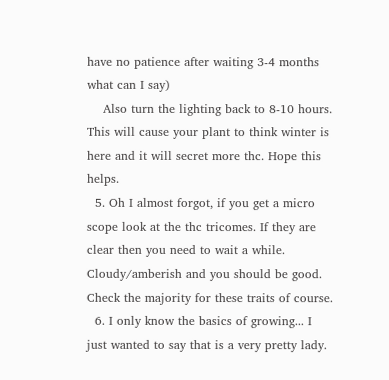have no patience after waiting 3-4 months what can I say)
    Also turn the lighting back to 8-10 hours. This will cause your plant to think winter is here and it will secret more thc. Hope this helps.
  5. Oh I almost forgot, if you get a micro scope look at the thc tricomes. If they are clear then you need to wait a while. Cloudy/amberish and you should be good. Check the majority for these traits of course.
  6. I only know the basics of growing... I just wanted to say that is a very pretty lady.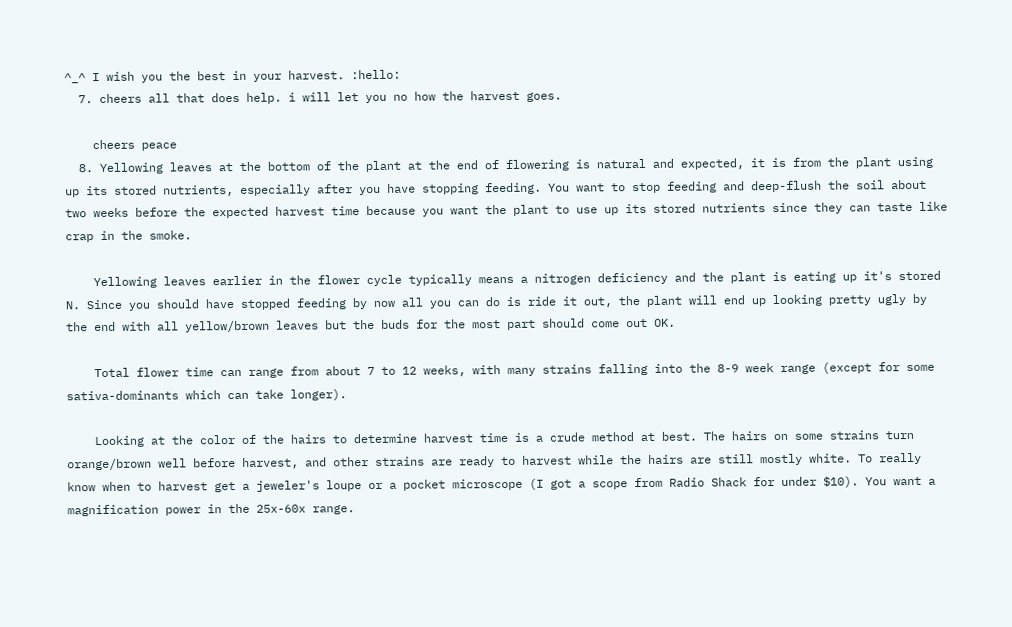^_^ I wish you the best in your harvest. :hello:
  7. cheers all that does help. i will let you no how the harvest goes.

    cheers peace
  8. Yellowing leaves at the bottom of the plant at the end of flowering is natural and expected, it is from the plant using up its stored nutrients, especially after you have stopping feeding. You want to stop feeding and deep-flush the soil about two weeks before the expected harvest time because you want the plant to use up its stored nutrients since they can taste like crap in the smoke.

    Yellowing leaves earlier in the flower cycle typically means a nitrogen deficiency and the plant is eating up it's stored N. Since you should have stopped feeding by now all you can do is ride it out, the plant will end up looking pretty ugly by the end with all yellow/brown leaves but the buds for the most part should come out OK.

    Total flower time can range from about 7 to 12 weeks, with many strains falling into the 8-9 week range (except for some sativa-dominants which can take longer).

    Looking at the color of the hairs to determine harvest time is a crude method at best. The hairs on some strains turn orange/brown well before harvest, and other strains are ready to harvest while the hairs are still mostly white. To really know when to harvest get a jeweler's loupe or a pocket microscope (I got a scope from Radio Shack for under $10). You want a magnification power in the 25x-60x range.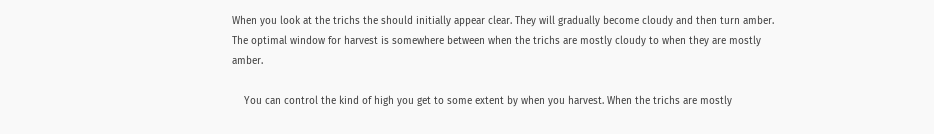When you look at the trichs the should initially appear clear. They will gradually become cloudy and then turn amber. The optimal window for harvest is somewhere between when the trichs are mostly cloudy to when they are mostly amber.

    You can control the kind of high you get to some extent by when you harvest. When the trichs are mostly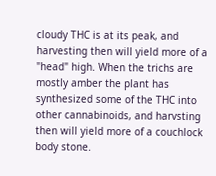cloudy THC is at its peak, and harvesting then will yield more of a "head" high. When the trichs are mostly amber the plant has synthesized some of the THC into other cannabinoids, and harvsting then will yield more of a couchlock body stone.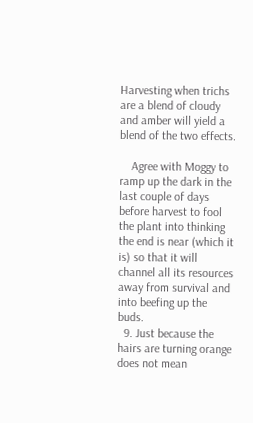Harvesting when trichs are a blend of cloudy and amber will yield a blend of the two effects.

    Agree with Moggy to ramp up the dark in the last couple of days before harvest to fool the plant into thinking the end is near (which it is) so that it will channel all its resources away from survival and into beefing up the buds.
  9. Just because the hairs are turning orange does not mean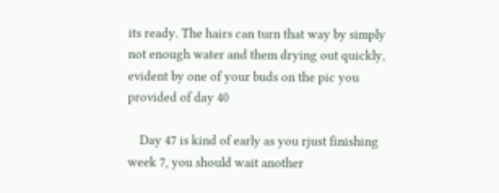its ready. The hairs can turn that way by simply not enough water and them drying out quickly, evident by one of your buds on the pic you provided of day 40

    Day 47 is kind of early as you rjust finishing week 7, you should wait another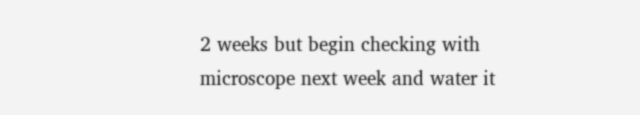2 weeks but begin checking with microscope next week and water it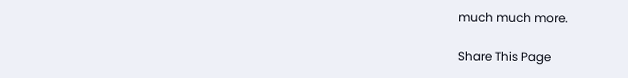much much more.

Share This Page